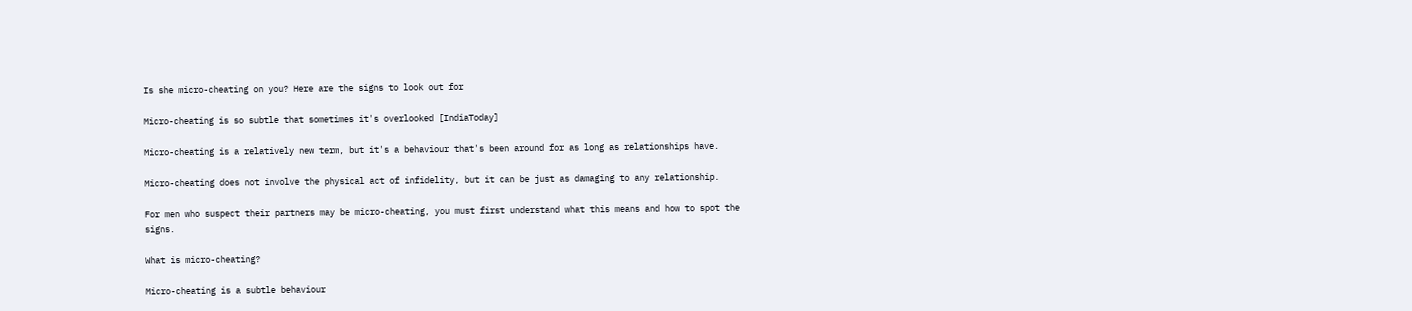Is she micro-cheating on you? Here are the signs to look out for

Micro-cheating is so subtle that sometimes it's overlooked [IndiaToday]

Micro-cheating is a relatively new term, but it's a behaviour that's been around for as long as relationships have.

Micro-cheating does not involve the physical act of infidelity, but it can be just as damaging to any relationship.

For men who suspect their partners may be micro-cheating, you must first understand what this means and how to spot the signs.

What is micro-cheating?

Micro-cheating is a subtle behaviour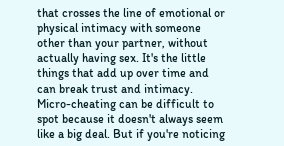that crosses the line of emotional or physical intimacy with someone other than your partner, without actually having sex. It's the little things that add up over time and can break trust and intimacy. Micro-cheating can be difficult to spot because it doesn't always seem like a big deal. But if you're noticing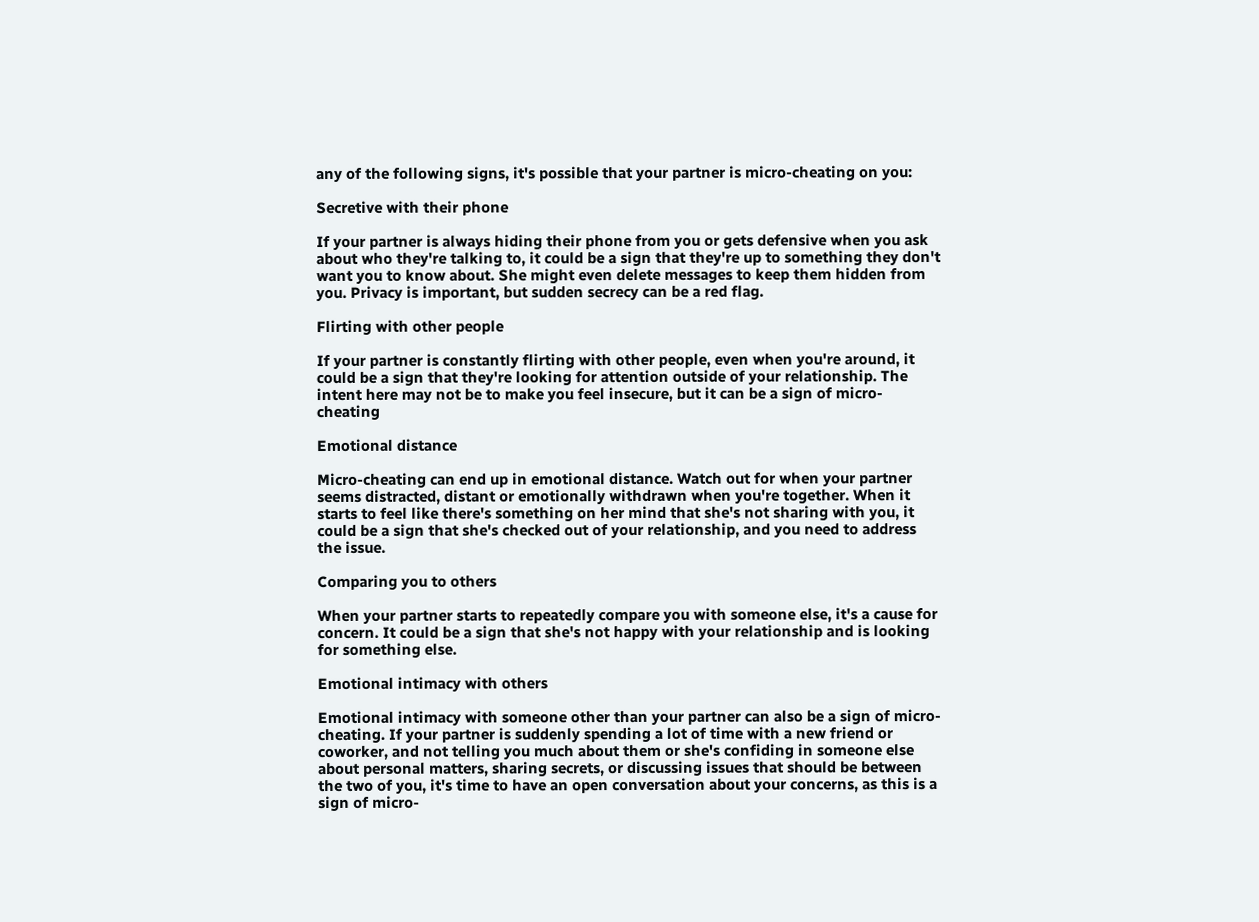any of the following signs, it's possible that your partner is micro-cheating on you:

Secretive with their phone

If your partner is always hiding their phone from you or gets defensive when you ask about who they're talking to, it could be a sign that they're up to something they don't want you to know about. She might even delete messages to keep them hidden from you. Privacy is important, but sudden secrecy can be a red flag.

Flirting with other people

If your partner is constantly flirting with other people, even when you're around, it could be a sign that they're looking for attention outside of your relationship. The intent here may not be to make you feel insecure, but it can be a sign of micro-cheating

Emotional distance

Micro-cheating can end up in emotional distance. Watch out for when your partner seems distracted, distant or emotionally withdrawn when you're together. When it starts to feel like there's something on her mind that she's not sharing with you, it could be a sign that she's checked out of your relationship, and you need to address the issue.

Comparing you to others

When your partner starts to repeatedly compare you with someone else, it's a cause for concern. It could be a sign that she's not happy with your relationship and is looking for something else.

Emotional intimacy with others

Emotional intimacy with someone other than your partner can also be a sign of micro-cheating. If your partner is suddenly spending a lot of time with a new friend or coworker, and not telling you much about them or she's confiding in someone else about personal matters, sharing secrets, or discussing issues that should be between the two of you, it's time to have an open conversation about your concerns, as this is a sign of micro-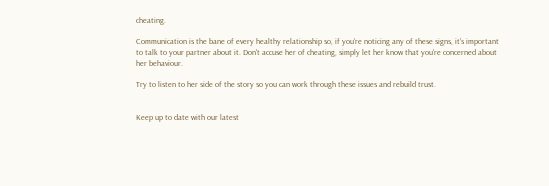cheating.

Communication is the bane of every healthy relationship so, if you're noticing any of these signs, it's important to talk to your partner about it. Don't accuse her of cheating, simply let her know that you're concerned about her behaviour.

Try to listen to her side of the story so you can work through these issues and rebuild trust.


Keep up to date with our latest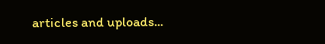articles and uploads...